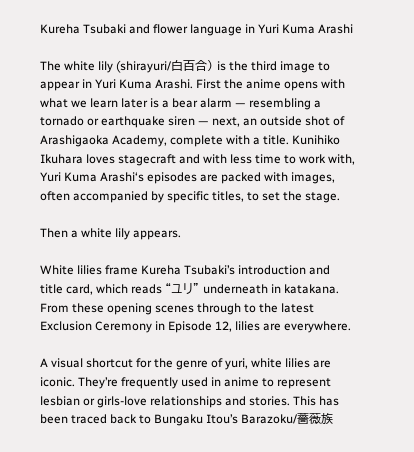Kureha Tsubaki and flower language in Yuri Kuma Arashi

The white lily (shirayuri/白百合) is the third image to appear in Yuri Kuma Arashi. First the anime opens with what we learn later is a bear alarm — resembling a tornado or earthquake siren — next, an outside shot of Arashigaoka Academy, complete with a title. Kunihiko Ikuhara loves stagecraft and with less time to work with, Yuri Kuma Arashi‘s episodes are packed with images, often accompanied by specific titles, to set the stage.

Then a white lily appears.

White lilies frame Kureha Tsubaki’s introduction and title card, which reads “ユリ” underneath in katakana. From these opening scenes through to the latest Exclusion Ceremony in Episode 12, lilies are everywhere.

A visual shortcut for the genre of yuri, white lilies are iconic. They’re frequently used in anime to represent lesbian or girls-love relationships and stories. This has been traced back to Bungaku Itou’s Barazoku/薔薇族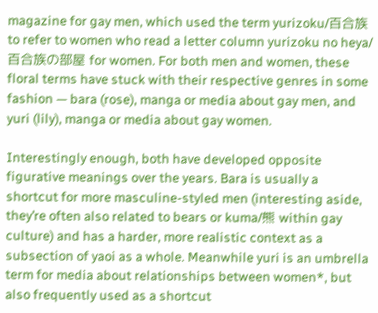magazine for gay men, which used the term yurizoku/百合族 to refer to women who read a letter column yurizoku no heya/百合族の部屋 for women. For both men and women, these floral terms have stuck with their respective genres in some fashion — bara (rose), manga or media about gay men, and yuri (lily), manga or media about gay women.

Interestingly enough, both have developed opposite figurative meanings over the years. Bara is usually a shortcut for more masculine-styled men (interesting aside, they’re often also related to bears or kuma/熊 within gay culture) and has a harder, more realistic context as a subsection of yaoi as a whole. Meanwhile yuri is an umbrella term for media about relationships between women*, but also frequently used as a shortcut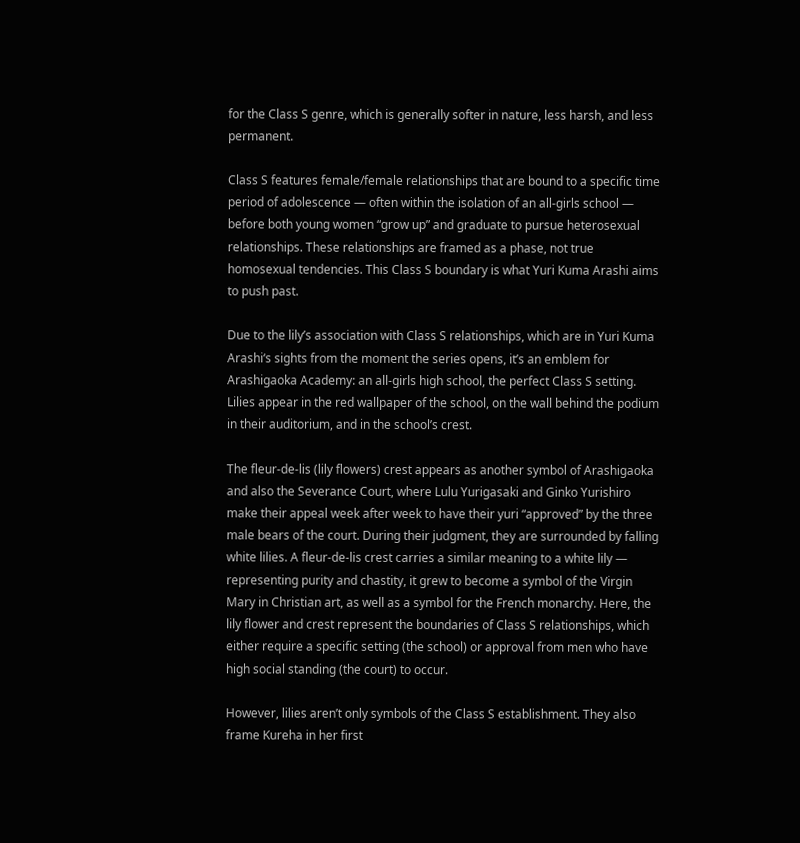for the Class S genre, which is generally softer in nature, less harsh, and less permanent.

Class S features female/female relationships that are bound to a specific time period of adolescence — often within the isolation of an all-girls school — before both young women “grow up” and graduate to pursue heterosexual relationships. These relationships are framed as a phase, not true homosexual tendencies. This Class S boundary is what Yuri Kuma Arashi aims to push past.

Due to the lily’s association with Class S relationships, which are in Yuri Kuma Arashi‘s sights from the moment the series opens, it’s an emblem for Arashigaoka Academy: an all-girls high school, the perfect Class S setting. Lilies appear in the red wallpaper of the school, on the wall behind the podium in their auditorium, and in the school’s crest.

The fleur-de-lis (lily flowers) crest appears as another symbol of Arashigaoka and also the Severance Court, where Lulu Yurigasaki and Ginko Yurishiro make their appeal week after week to have their yuri “approved” by the three male bears of the court. During their judgment, they are surrounded by falling white lilies. A fleur-de-lis crest carries a similar meaning to a white lily — representing purity and chastity, it grew to become a symbol of the Virgin Mary in Christian art, as well as a symbol for the French monarchy. Here, the lily flower and crest represent the boundaries of Class S relationships, which either require a specific setting (the school) or approval from men who have high social standing (the court) to occur.

However, lilies aren’t only symbols of the Class S establishment. They also frame Kureha in her first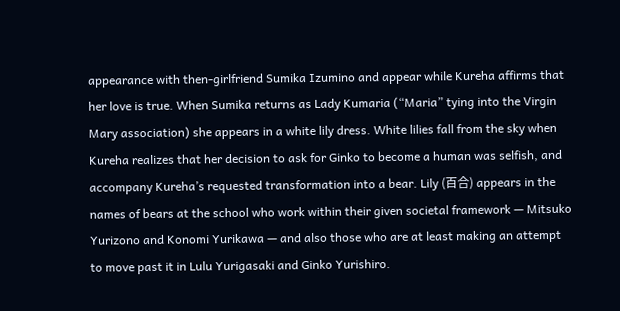appearance with then-girlfriend Sumika Izumino and appear while Kureha affirms that her love is true. When Sumika returns as Lady Kumaria (“Maria” tying into the Virgin Mary association) she appears in a white lily dress. White lilies fall from the sky when Kureha realizes that her decision to ask for Ginko to become a human was selfish, and accompany Kureha’s requested transformation into a bear. Lily (百合) appears in the names of bears at the school who work within their given societal framework — Mitsuko Yurizono and Konomi Yurikawa — and also those who are at least making an attempt to move past it in Lulu Yurigasaki and Ginko Yurishiro.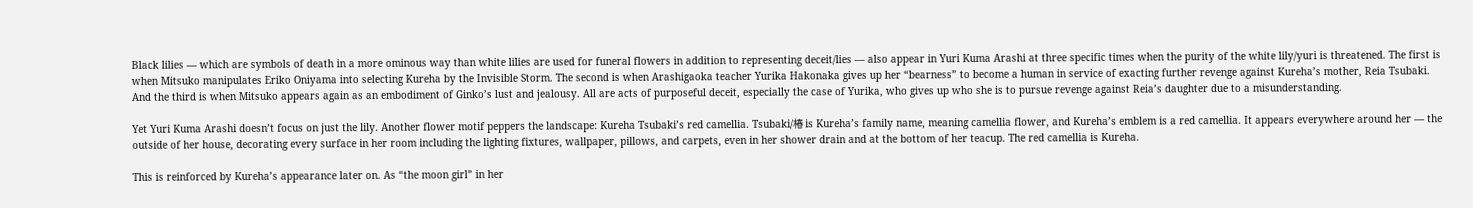Black lilies — which are symbols of death in a more ominous way than white lilies are used for funeral flowers in addition to representing deceit/lies — also appear in Yuri Kuma Arashi at three specific times when the purity of the white lily/yuri is threatened. The first is when Mitsuko manipulates Eriko Oniyama into selecting Kureha by the Invisible Storm. The second is when Arashigaoka teacher Yurika Hakonaka gives up her “bearness” to become a human in service of exacting further revenge against Kureha’s mother, Reia Tsubaki. And the third is when Mitsuko appears again as an embodiment of Ginko’s lust and jealousy. All are acts of purposeful deceit, especially the case of Yurika, who gives up who she is to pursue revenge against Reia’s daughter due to a misunderstanding.

Yet Yuri Kuma Arashi doesn’t focus on just the lily. Another flower motif peppers the landscape: Kureha Tsubaki’s red camellia. Tsubaki/椿 is Kureha’s family name, meaning camellia flower, and Kureha’s emblem is a red camellia. It appears everywhere around her — the outside of her house, decorating every surface in her room including the lighting fixtures, wallpaper, pillows, and carpets, even in her shower drain and at the bottom of her teacup. The red camellia is Kureha.

This is reinforced by Kureha’s appearance later on. As “the moon girl” in her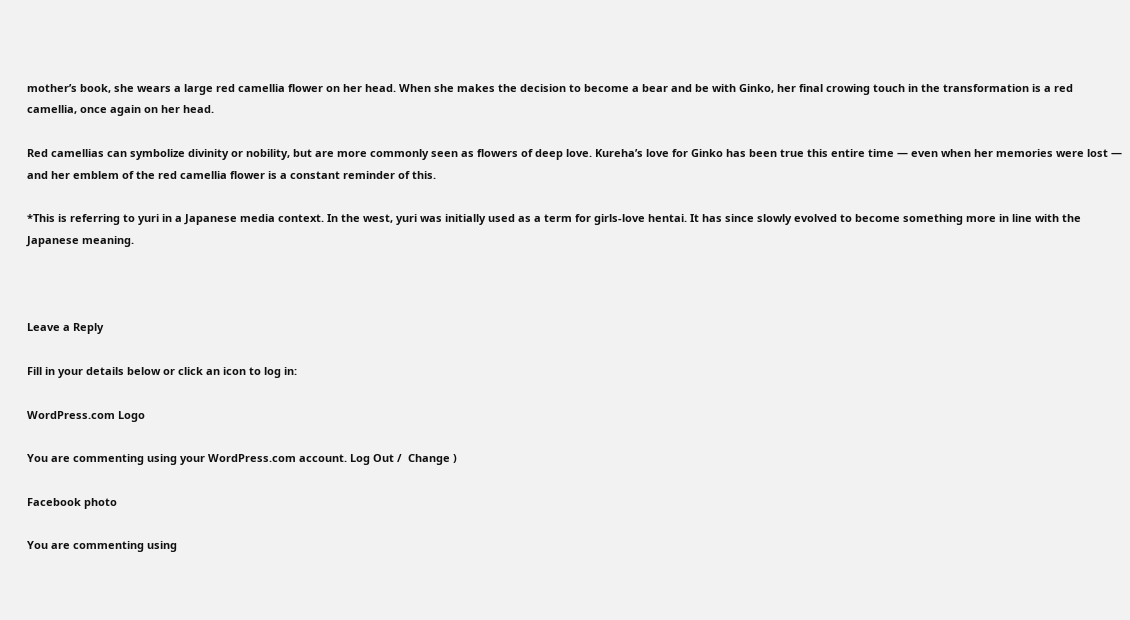mother’s book, she wears a large red camellia flower on her head. When she makes the decision to become a bear and be with Ginko, her final crowing touch in the transformation is a red camellia, once again on her head.

Red camellias can symbolize divinity or nobility, but are more commonly seen as flowers of deep love. Kureha’s love for Ginko has been true this entire time — even when her memories were lost — and her emblem of the red camellia flower is a constant reminder of this.

*This is referring to yuri in a Japanese media context. In the west, yuri was initially used as a term for girls-love hentai. It has since slowly evolved to become something more in line with the Japanese meaning.



Leave a Reply

Fill in your details below or click an icon to log in:

WordPress.com Logo

You are commenting using your WordPress.com account. Log Out /  Change )

Facebook photo

You are commenting using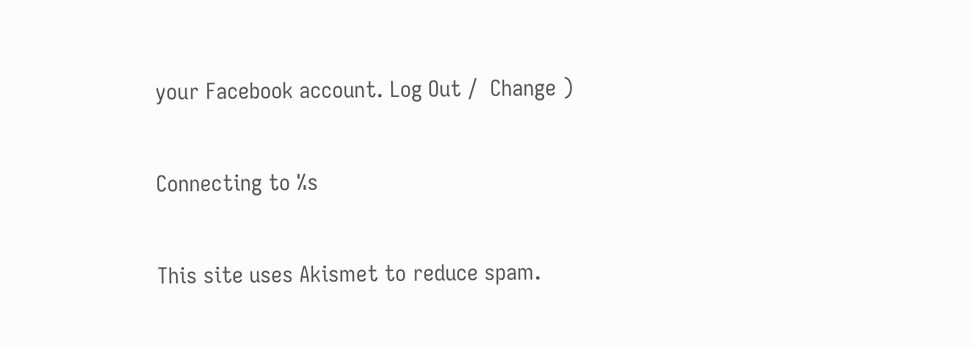your Facebook account. Log Out /  Change )

Connecting to %s

This site uses Akismet to reduce spam.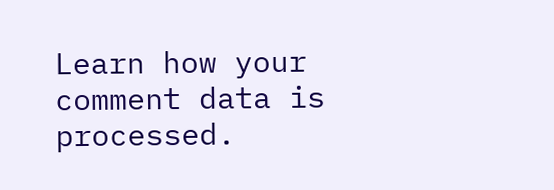Learn how your comment data is processed.